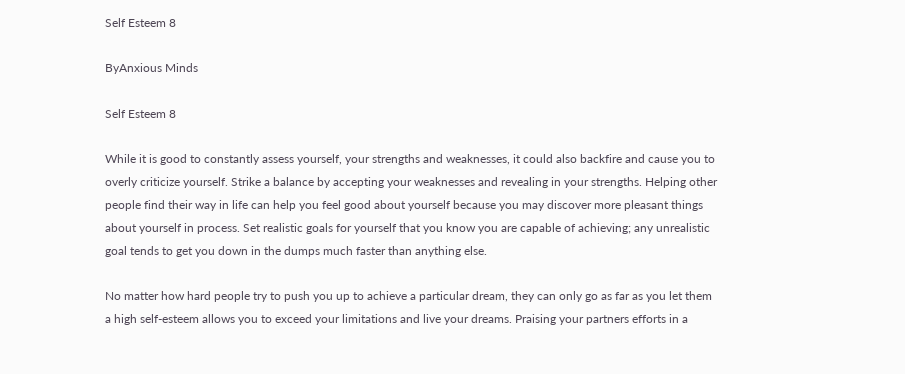Self Esteem 8

ByAnxious Minds

Self Esteem 8

While it is good to constantly assess yourself, your strengths and weaknesses, it could also backfire and cause you to overly criticize yourself. Strike a balance by accepting your weaknesses and revealing in your strengths. Helping other people find their way in life can help you feel good about yourself because you may discover more pleasant things about yourself in process. Set realistic goals for yourself that you know you are capable of achieving; any unrealistic goal tends to get you down in the dumps much faster than anything else.

No matter how hard people try to push you up to achieve a particular dream, they can only go as far as you let them a high self-esteem allows you to exceed your limitations and live your dreams. Praising your partners efforts in a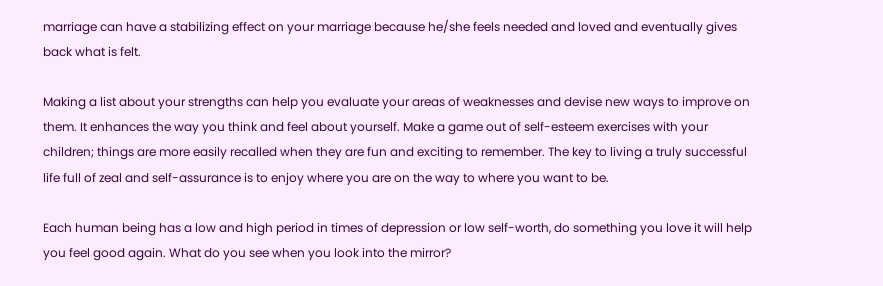marriage can have a stabilizing effect on your marriage because he/she feels needed and loved and eventually gives back what is felt.

Making a list about your strengths can help you evaluate your areas of weaknesses and devise new ways to improve on them. It enhances the way you think and feel about yourself. Make a game out of self-esteem exercises with your children; things are more easily recalled when they are fun and exciting to remember. The key to living a truly successful life full of zeal and self-assurance is to enjoy where you are on the way to where you want to be.

Each human being has a low and high period in times of depression or low self-worth, do something you love it will help you feel good again. What do you see when you look into the mirror?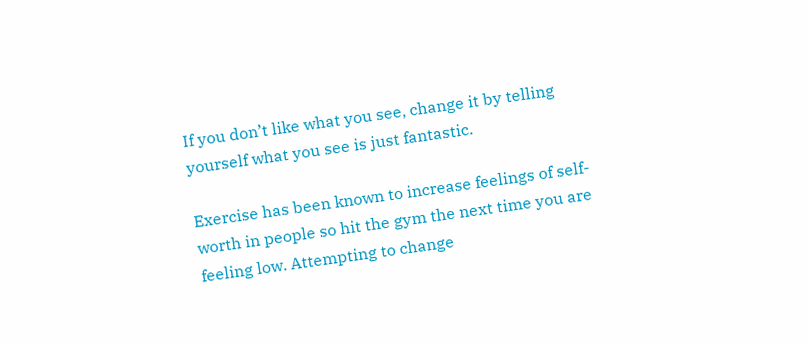If you don’t like what you see, change it by telling yourself what you see is just fantastic.

Exercise has been known to increase feelings of self-worth in people so hit the gym the next time you are feeling low. Attempting to change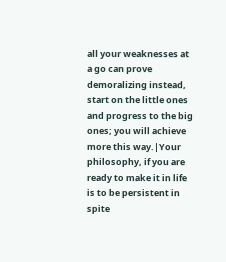all your weaknesses at a go can prove demoralizing instead, start on the little ones and progress to the big ones; you will achieve more this way.|Your philosophy, if you are ready to make it in life is to be persistent in spite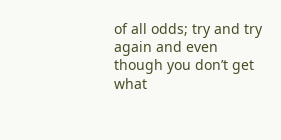of all odds; try and try again and even though you don’t get what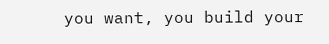you want, you build your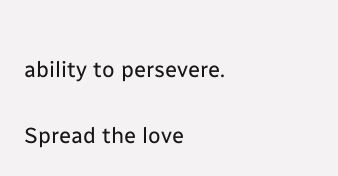ability to persevere.

Spread the love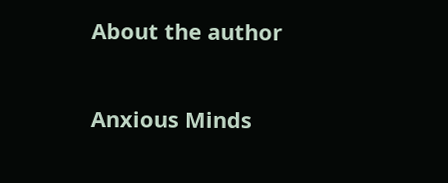About the author

Anxious Minds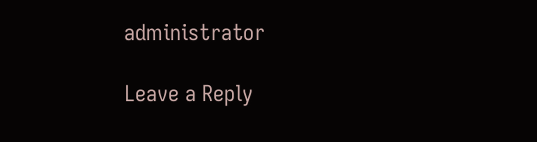administrator

Leave a Reply